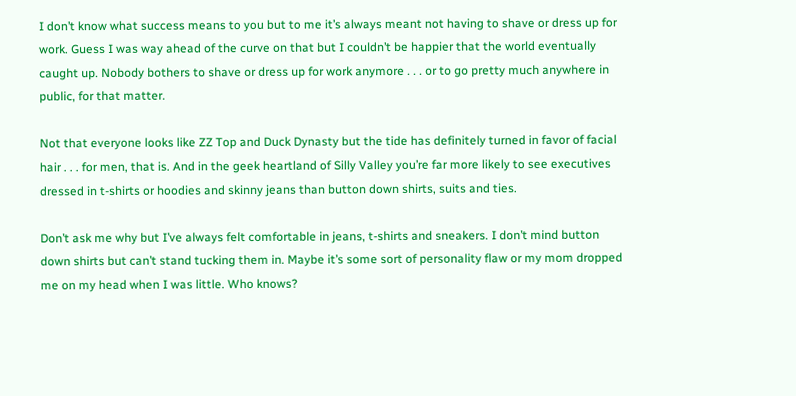I don’t know what success means to you but to me it’s always meant not having to shave or dress up for work. Guess I was way ahead of the curve on that but I couldn’t be happier that the world eventually caught up. Nobody bothers to shave or dress up for work anymore . . . or to go pretty much anywhere in public, for that matter.

Not that everyone looks like ZZ Top and Duck Dynasty but the tide has definitely turned in favor of facial hair . . . for men, that is. And in the geek heartland of Silly Valley you’re far more likely to see executives dressed in t-shirts or hoodies and skinny jeans than button down shirts, suits and ties.

Don’t ask me why but I’ve always felt comfortable in jeans, t-shirts and sneakers. I don’t mind button down shirts but can’t stand tucking them in. Maybe it’s some sort of personality flaw or my mom dropped me on my head when I was little. Who knows?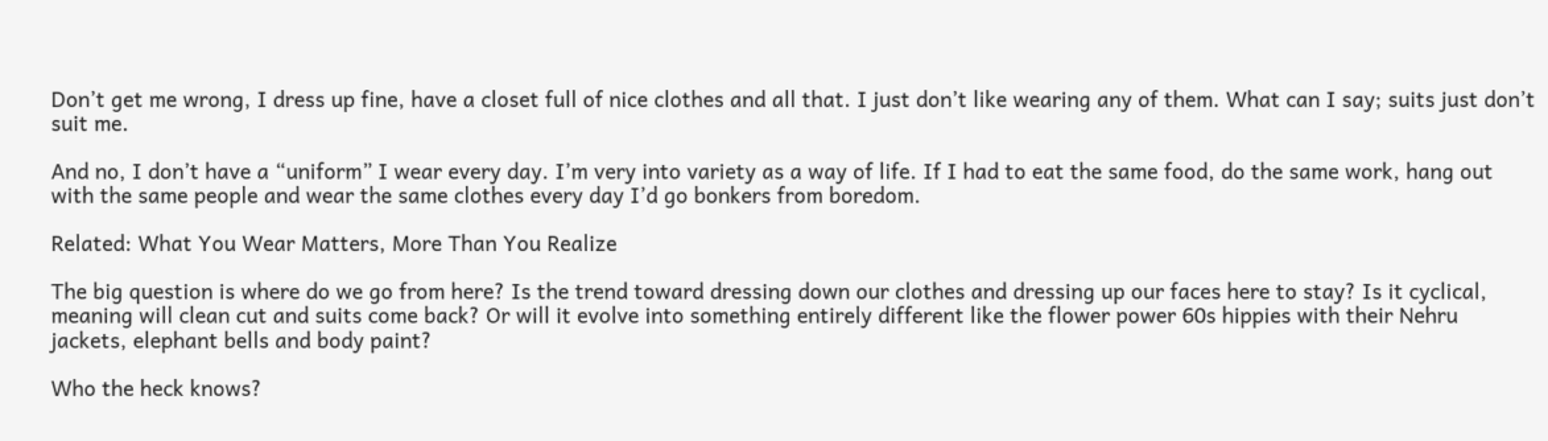Don’t get me wrong, I dress up fine, have a closet full of nice clothes and all that. I just don’t like wearing any of them. What can I say; suits just don’t suit me.

And no, I don’t have a “uniform” I wear every day. I’m very into variety as a way of life. If I had to eat the same food, do the same work, hang out with the same people and wear the same clothes every day I’d go bonkers from boredom.

Related: What You Wear Matters, More Than You Realize

The big question is where do we go from here? Is the trend toward dressing down our clothes and dressing up our faces here to stay? Is it cyclical, meaning will clean cut and suits come back? Or will it evolve into something entirely different like the flower power 60s hippies with their Nehru jackets, elephant bells and body paint?

Who the heck knows?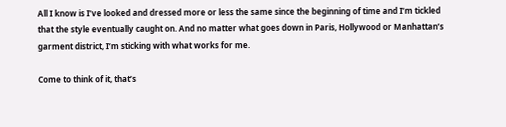All I know is I’ve looked and dressed more or less the same since the beginning of time and I’m tickled that the style eventually caught on. And no matter what goes down in Paris, Hollywood or Manhattan’s garment district, I’m sticking with what works for me.

Come to think of it, that’s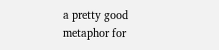a pretty good metaphor for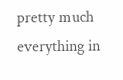pretty much everything in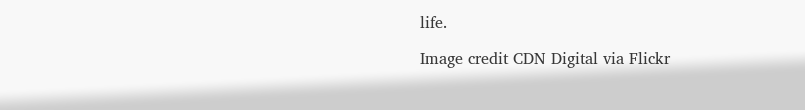life.

Image credit CDN Digital via Flickr